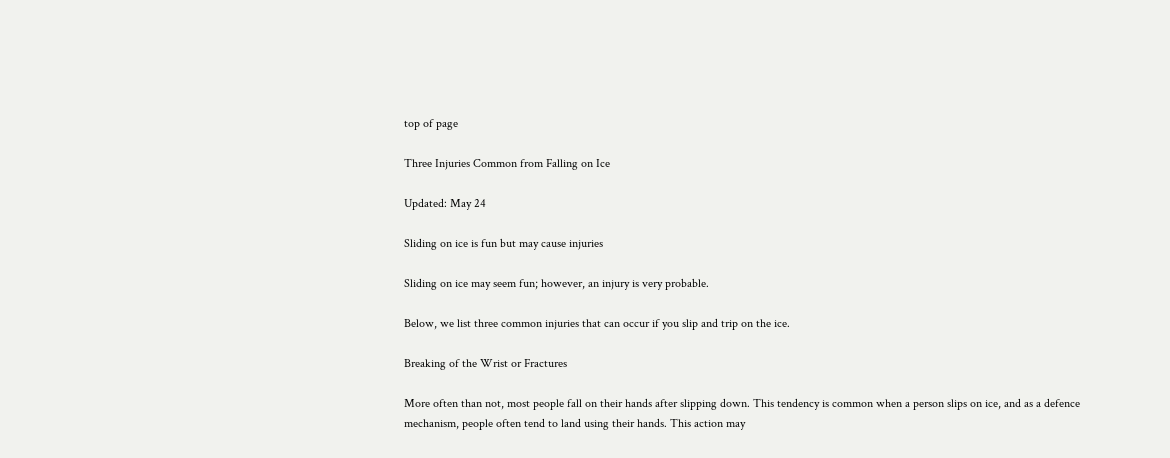top of page

Three Injuries Common from Falling on Ice

Updated: May 24

Sliding on ice is fun but may cause injuries

Sliding on ice may seem fun; however, an injury is very probable.

Below, we list three common injuries that can occur if you slip and trip on the ice.

Breaking of the Wrist or Fractures

More often than not, most people fall on their hands after slipping down. This tendency is common when a person slips on ice, and as a defence mechanism, people often tend to land using their hands. This action may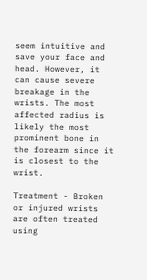seem intuitive and save your face and head. However, it can cause severe breakage in the wrists. The most affected radius is likely the most prominent bone in the forearm since it is closest to the wrist.

Treatment - Broken or injured wrists are often treated using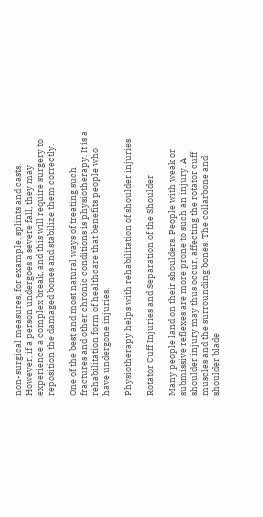non-surgical measures, for example, splints and casts. However, if a person undergoes a severe fall, they may experience a complex break, and this will require surgery to reposition the damaged bones and stabilize them correctly.

One of the best and most natural ways of treating such fractures and other chronic conditions is physiotherapy. It is a rehabilitation form of healthcare that benefits people who have undergone injuries.

Physiotherapy helps with rehabilitation of shoulder injuries

Rotator Cuff Injuries and Separation of the Shoulder

Many people land on their shoulders. People with weak or submissive reflexes are more prone to such an injury. A shoulder injury may thus occur, affecting the rotator cuff muscles and the surrounding bones. The collarbone and shoulder blade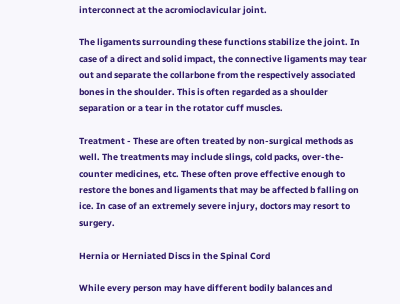interconnect at the acromioclavicular joint.

The ligaments surrounding these functions stabilize the joint. In case of a direct and solid impact, the connective ligaments may tear out and separate the collarbone from the respectively associated bones in the shoulder. This is often regarded as a shoulder separation or a tear in the rotator cuff muscles.

Treatment - These are often treated by non-surgical methods as well. The treatments may include slings, cold packs, over-the-counter medicines, etc. These often prove effective enough to restore the bones and ligaments that may be affected b falling on ice. In case of an extremely severe injury, doctors may resort to surgery.

Hernia or Herniated Discs in the Spinal Cord

While every person may have different bodily balances and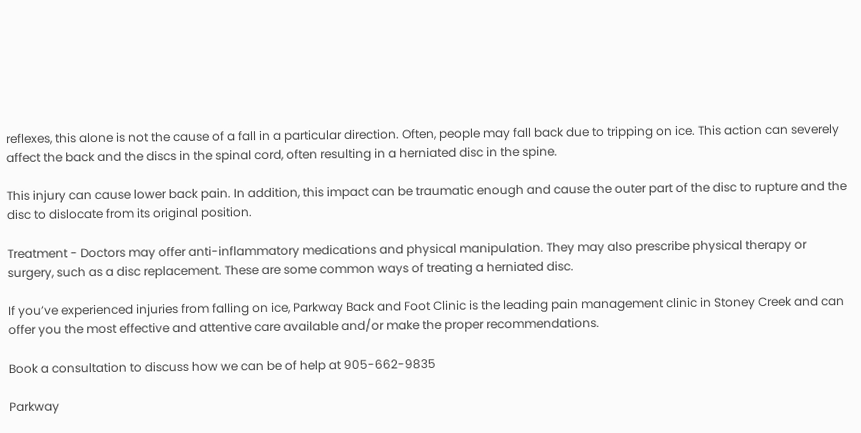reflexes, this alone is not the cause of a fall in a particular direction. Often, people may fall back due to tripping on ice. This action can severely affect the back and the discs in the spinal cord, often resulting in a herniated disc in the spine.

This injury can cause lower back pain. In addition, this impact can be traumatic enough and cause the outer part of the disc to rupture and the disc to dislocate from its original position.

Treatment - Doctors may offer anti-inflammatory medications and physical manipulation. They may also prescribe physical therapy or surgery, such as a disc replacement. These are some common ways of treating a herniated disc.

If you’ve experienced injuries from falling on ice, Parkway Back and Foot Clinic is the leading pain management clinic in Stoney Creek and can offer you the most effective and attentive care available and/or make the proper recommendations.

Book a consultation to discuss how we can be of help at 905-662-9835

Parkway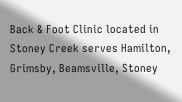Back & Foot Clinic located in Stoney Creek serves Hamilton, Grimsby, Beamsville, Stoney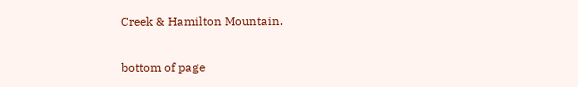Creek & Hamilton Mountain.


bottom of page